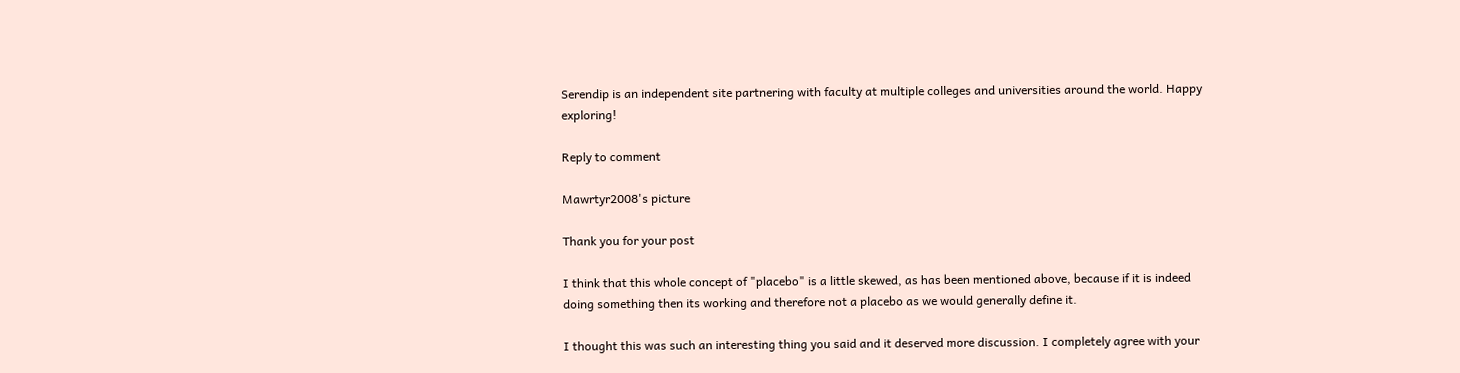Serendip is an independent site partnering with faculty at multiple colleges and universities around the world. Happy exploring!

Reply to comment

Mawrtyr2008's picture

Thank you for your post

I think that this whole concept of "placebo" is a little skewed, as has been mentioned above, because if it is indeed doing something then its working and therefore not a placebo as we would generally define it.

I thought this was such an interesting thing you said and it deserved more discussion. I completely agree with your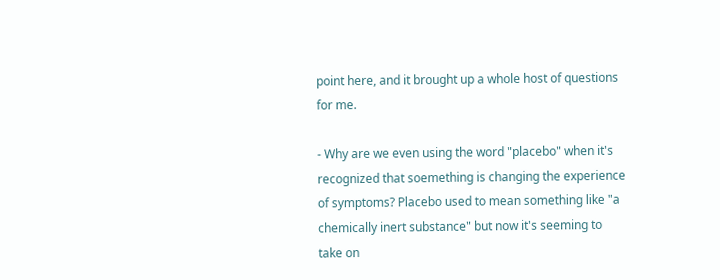point here, and it brought up a whole host of questions for me.

- Why are we even using the word "placebo" when it's recognized that soemething is changing the experience of symptoms? Placebo used to mean something like "a chemically inert substance" but now it's seeming to take on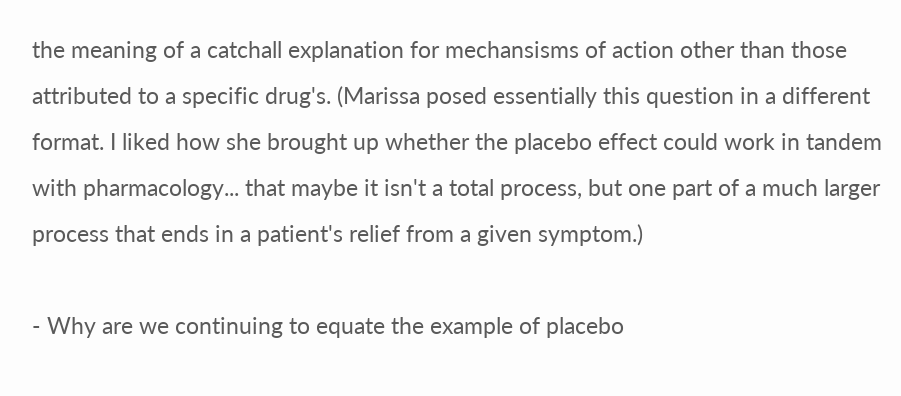the meaning of a catchall explanation for mechansisms of action other than those attributed to a specific drug's. (Marissa posed essentially this question in a different format. I liked how she brought up whether the placebo effect could work in tandem with pharmacology... that maybe it isn't a total process, but one part of a much larger process that ends in a patient's relief from a given symptom.)

- Why are we continuing to equate the example of placebo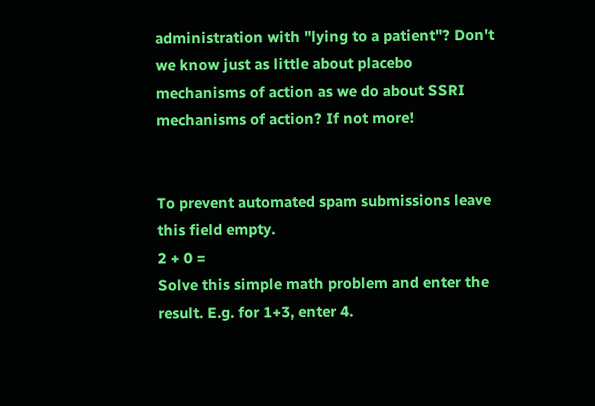administration with "lying to a patient"? Don't we know just as little about placebo mechanisms of action as we do about SSRI mechanisms of action? If not more!


To prevent automated spam submissions leave this field empty.
2 + 0 =
Solve this simple math problem and enter the result. E.g. for 1+3, enter 4.